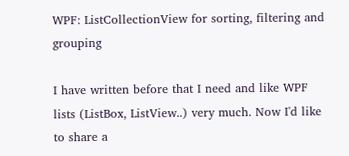WPF: ListCollectionView for sorting, filtering and grouping

I have written before that I need and like WPF lists (ListBox, ListView..) very much. Now I'd like to share a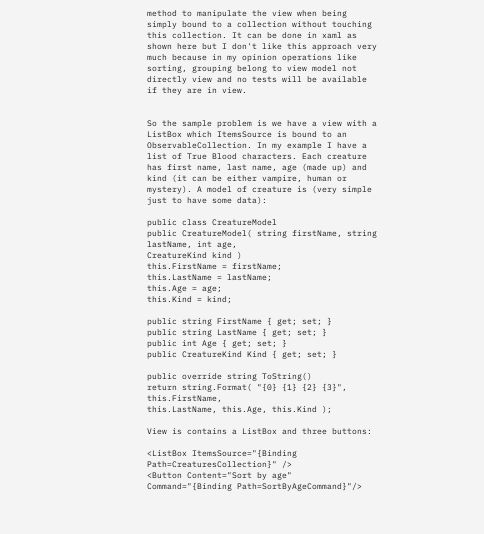method to manipulate the view when being simply bound to a collection without touching this collection. It can be done in xaml as shown here but I don't like this approach very much because in my opinion operations like sorting, grouping belong to view model not directly view and no tests will be available if they are in view.


So the sample problem is we have a view with a ListBox which ItemsSource is bound to an ObservableCollection. In my example I have a list of True Blood characters. Each creature has first name, last name, age (made up) and kind (it can be either vampire, human or mystery). A model of creature is (very simple just to have some data):

public class CreatureModel
public CreatureModel( string firstName, string lastName, int age,
CreatureKind kind )
this.FirstName = firstName;
this.LastName = lastName;
this.Age = age;
this.Kind = kind;

public string FirstName { get; set; }
public string LastName { get; set; }
public int Age { get; set; }
public CreatureKind Kind { get; set; }

public override string ToString()
return string.Format( "{0} {1} {2} {3}", this.FirstName,
this.LastName, this.Age, this.Kind );

View is contains a ListBox and three buttons:

<ListBox ItemsSource="{Binding Path=CreaturesCollection}" />
<Button Content="Sort by age"
Command="{Binding Path=SortByAgeCommand}"/>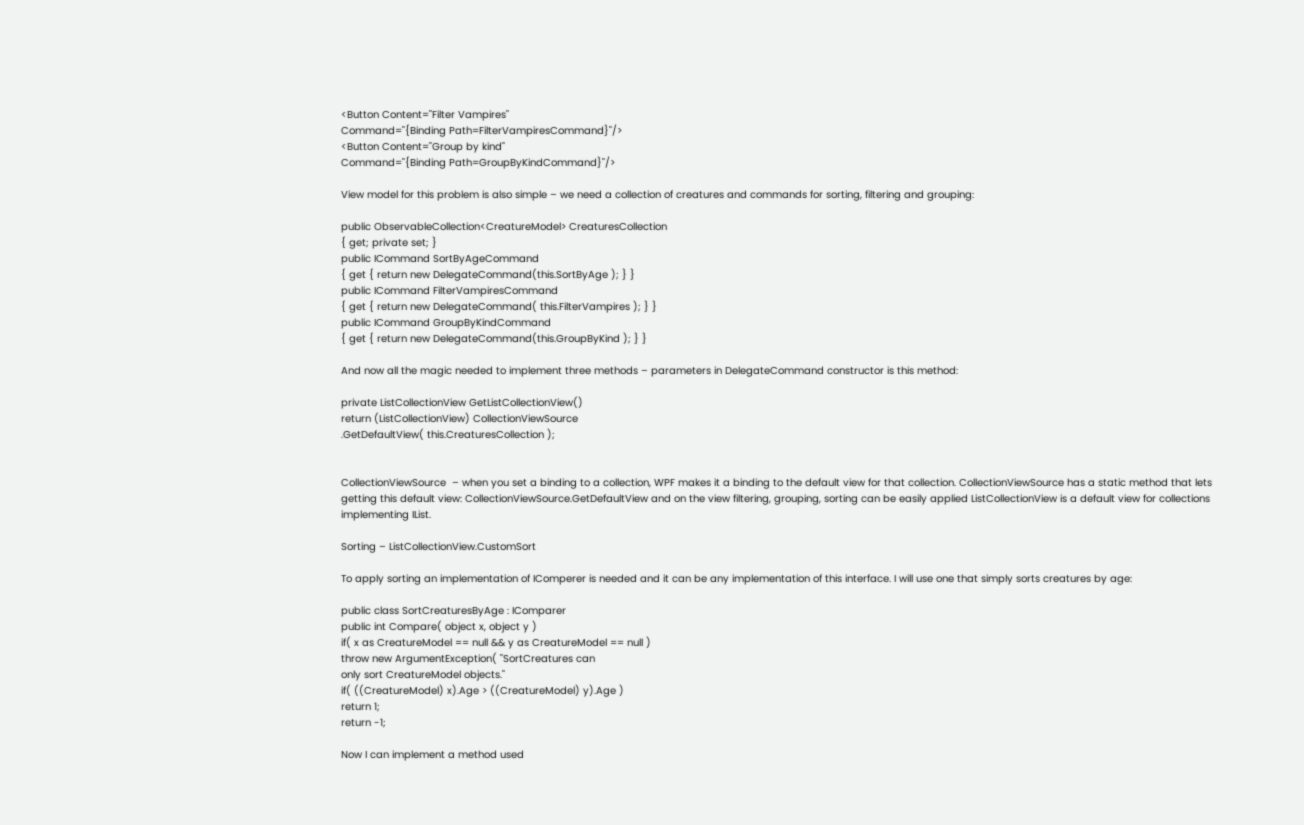<Button Content="Filter Vampires"
Command="{Binding Path=FilterVampiresCommand}"/>
<Button Content="Group by kind"
Command="{Binding Path=GroupByKindCommand}"/>

View model for this problem is also simple – we need a collection of creatures and commands for sorting, filtering and grouping:

public ObservableCollection<CreatureModel> CreaturesCollection
{ get; private set; }
public ICommand SortByAgeCommand
{ get { return new DelegateCommand(this.SortByAge ); } }
public ICommand FilterVampiresCommand
{ get { return new DelegateCommand( this.FilterVampires ); } }
public ICommand GroupByKindCommand
{ get { return new DelegateCommand(this.GroupByKind ); } }

And now all the magic needed to implement three methods – parameters in DelegateCommand constructor is this method:

private ListCollectionView GetListCollectionView()
return (ListCollectionView) CollectionViewSource
.GetDefaultView( this.CreaturesCollection );


CollectionViewSource  – when you set a binding to a collection, WPF makes it a binding to the default view for that collection. CollectionViewSource has a static method that lets getting this default view: CollectionViewSource.GetDefaultView and on the view filtering, grouping, sorting can be easily applied ListCollectionView is a default view for collections implementing IList.

Sorting – ListCollectionView.CustomSort

To apply sorting an implementation of IComperer is needed and it can be any implementation of this interface. I will use one that simply sorts creatures by age:

public class SortCreaturesByAge : IComparer
public int Compare( object x, object y )
if( x as CreatureModel == null && y as CreatureModel == null )
throw new ArgumentException( "SortCreatures can
only sort CreatureModel objects."
if( ((CreatureModel) x).Age > ((CreatureModel) y).Age )
return 1;
return -1;

Now I can implement a method used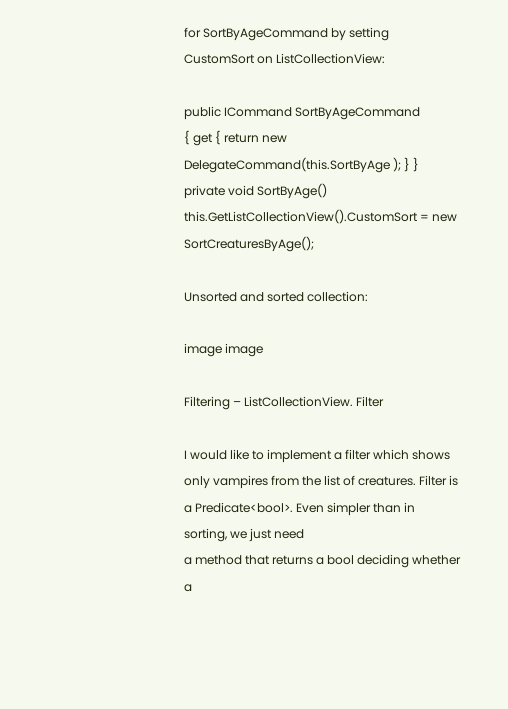for SortByAgeCommand by setting CustomSort on ListCollectionView:

public ICommand SortByAgeCommand
{ get { return new DelegateCommand(this.SortByAge ); } }
private void SortByAge()
this.GetListCollectionView().CustomSort = new SortCreaturesByAge();

Unsorted and sorted collection:

image image

Filtering – ListCollectionView. Filter

I would like to implement a filter which shows only vampires from the list of creatures. Filter is a Predicate<bool>. Even simpler than in sorting, we just need
a method that returns a bool deciding whether a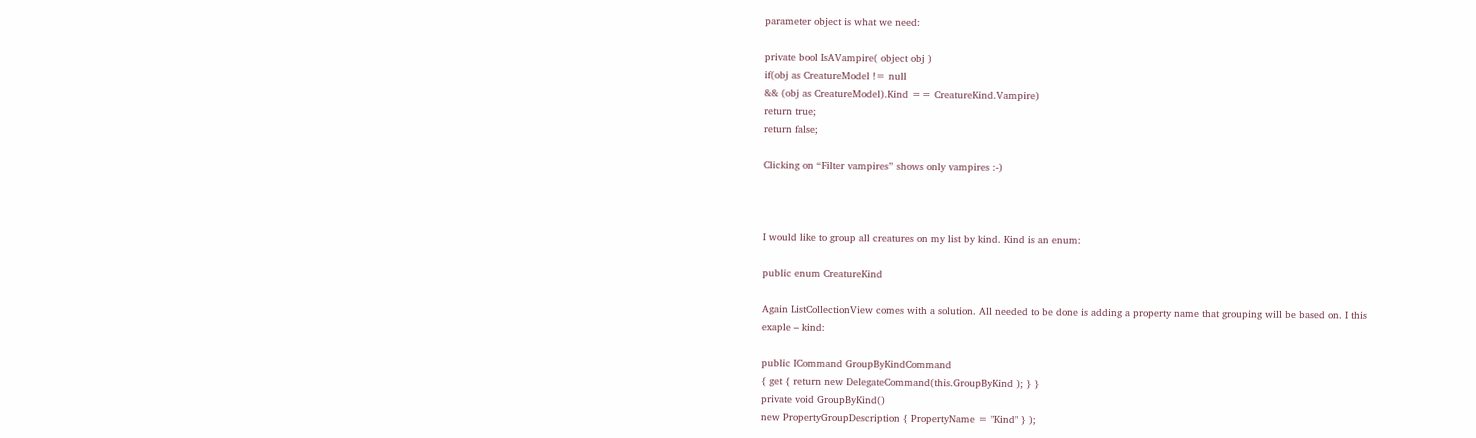parameter object is what we need:

private bool IsAVampire( object obj )
if(obj as CreatureModel != null
&& (obj as CreatureModel).Kind == CreatureKind.Vampire)
return true;
return false;

Clicking on “Filter vampires” shows only vampires :-)



I would like to group all creatures on my list by kind. Kind is an enum:

public enum CreatureKind

Again ListCollectionView comes with a solution. All needed to be done is adding a property name that grouping will be based on. I this exaple – kind:

public ICommand GroupByKindCommand
{ get { return new DelegateCommand(this.GroupByKind ); } }
private void GroupByKind()
new PropertyGroupDescription { PropertyName = "Kind" } );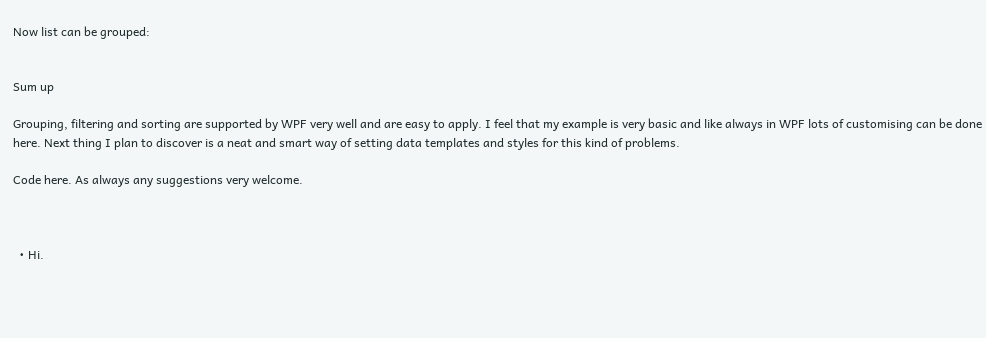Now list can be grouped:


Sum up

Grouping, filtering and sorting are supported by WPF very well and are easy to apply. I feel that my example is very basic and like always in WPF lots of customising can be done here. Next thing I plan to discover is a neat and smart way of setting data templates and styles for this kind of problems.

Code here. As always any suggestions very welcome.



  • Hi.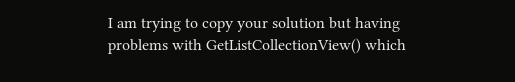I am trying to copy your solution but having problems with GetListCollectionView() which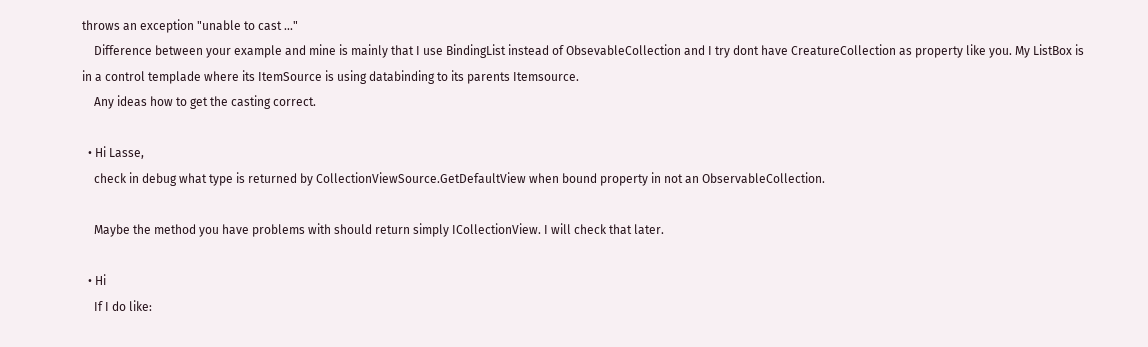throws an exception "unable to cast ..."
    Difference between your example and mine is mainly that I use BindingList instead of ObsevableCollection and I try dont have CreatureCollection as property like you. My ListBox is in a control templade where its ItemSource is using databinding to its parents Itemsource.
    Any ideas how to get the casting correct.

  • Hi Lasse,
    check in debug what type is returned by CollectionViewSource.GetDefaultView when bound property in not an ObservableCollection.

    Maybe the method you have problems with should return simply ICollectionView. I will check that later.

  • Hi
    If I do like: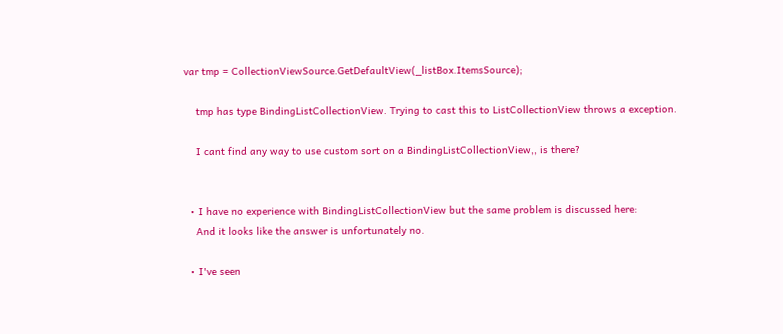var tmp = CollectionViewSource.GetDefaultView(_listBox.ItemsSource);

    tmp has type BindingListCollectionView. Trying to cast this to ListCollectionView throws a exception.

    I cant find any way to use custom sort on a BindingListCollectionView,, is there?


  • I have no experience with BindingListCollectionView but the same problem is discussed here:
    And it looks like the answer is unfortunately no.

  • I've seen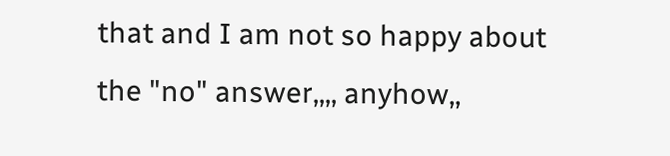that and I am not so happy about the "no" answer,,,, anyhow,,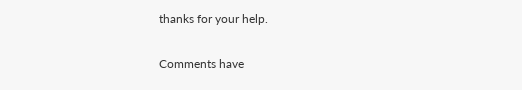thanks for your help.

Comments have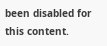been disabled for this content.